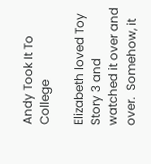Andy Took It To College

Elizabeth loved Toy Story 3 and watched it over and over.  Somehow, it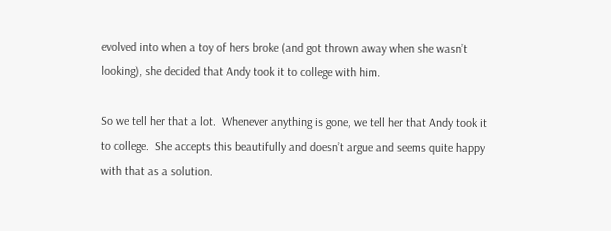evolved into when a toy of hers broke (and got thrown away when she wasn’t looking), she decided that Andy took it to college with him.

So we tell her that a lot.  Whenever anything is gone, we tell her that Andy took it to college.  She accepts this beautifully and doesn’t argue and seems quite happy with that as a solution.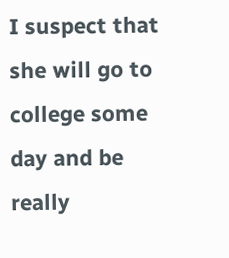I suspect that she will go to college some day and be really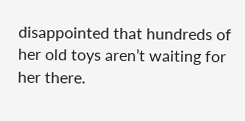disappointed that hundreds of her old toys aren’t waiting for her there.